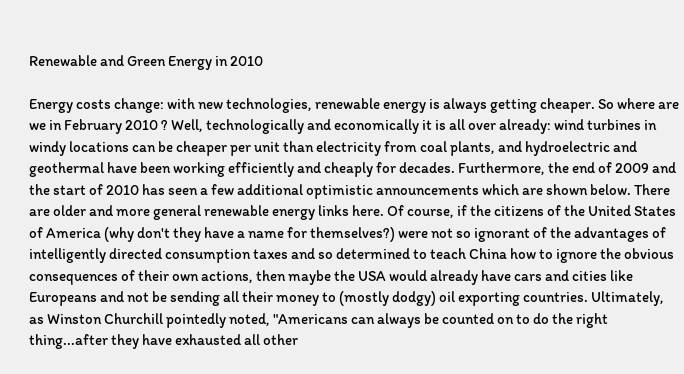Renewable and Green Energy in 2010

Energy costs change: with new technologies, renewable energy is always getting cheaper. So where are we in February 2010 ? Well, technologically and economically it is all over already: wind turbines in windy locations can be cheaper per unit than electricity from coal plants, and hydroelectric and geothermal have been working efficiently and cheaply for decades. Furthermore, the end of 2009 and the start of 2010 has seen a few additional optimistic announcements which are shown below. There are older and more general renewable energy links here. Of course, if the citizens of the United States of America (why don't they have a name for themselves?) were not so ignorant of the advantages of intelligently directed consumption taxes and so determined to teach China how to ignore the obvious consequences of their own actions, then maybe the USA would already have cars and cities like Europeans and not be sending all their money to (mostly dodgy) oil exporting countries. Ultimately, as Winston Churchill pointedly noted, "Americans can always be counted on to do the right thing...after they have exhausted all other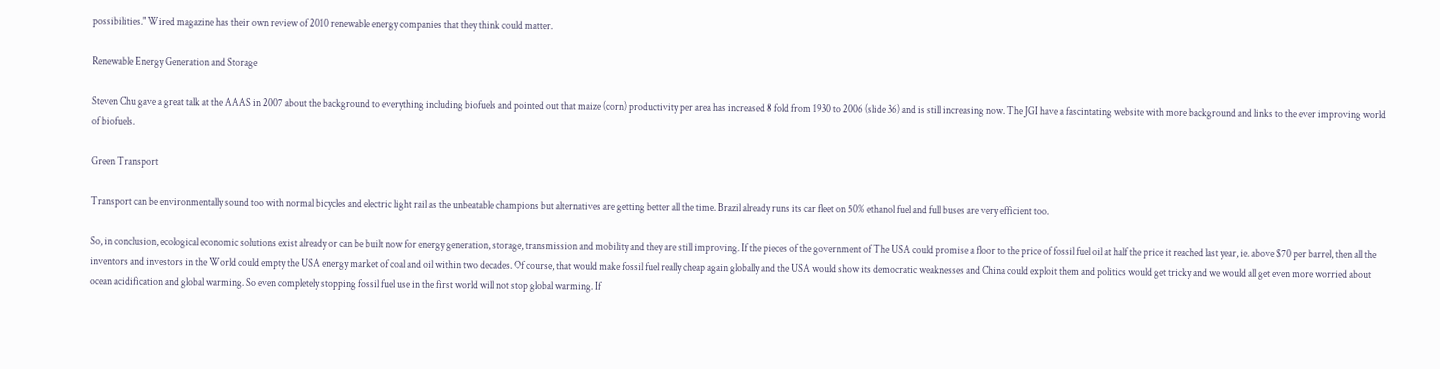possibilities." Wired magazine has their own review of 2010 renewable energy companies that they think could matter.

Renewable Energy Generation and Storage

Steven Chu gave a great talk at the AAAS in 2007 about the background to everything including biofuels and pointed out that maize (corn) productivity per area has increased 8 fold from 1930 to 2006 (slide 36) and is still increasing now. The JGI have a fascintating website with more background and links to the ever improving world of biofuels.

Green Transport

Transport can be environmentally sound too with normal bicycles and electric light rail as the unbeatable champions but alternatives are getting better all the time. Brazil already runs its car fleet on 50% ethanol fuel and full buses are very efficient too.

So, in conclusion, ecological economic solutions exist already or can be built now for energy generation, storage, transmission and mobility and they are still improving. If the pieces of the government of The USA could promise a floor to the price of fossil fuel oil at half the price it reached last year, ie. above $70 per barrel, then all the inventors and investors in the World could empty the USA energy market of coal and oil within two decades. Of course, that would make fossil fuel really cheap again globally and the USA would show its democratic weaknesses and China could exploit them and politics would get tricky and we would all get even more worried about ocean acidification and global warming. So even completely stopping fossil fuel use in the first world will not stop global warming. If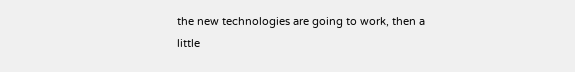the new technologies are going to work, then a little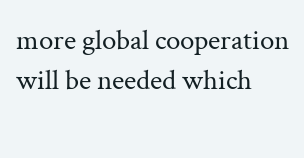more global cooperation will be needed which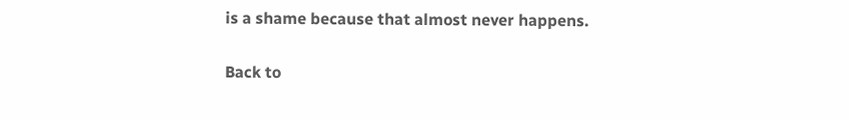is a shame because that almost never happens.

Back to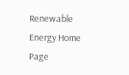Renewable Energy Home Page